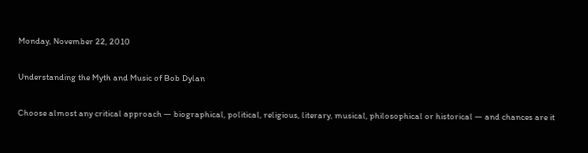Monday, November 22, 2010

Understanding the Myth and Music of Bob Dylan

Choose almost any critical approach — biographical, political, religious, literary, musical, philosophical or historical — and chances are it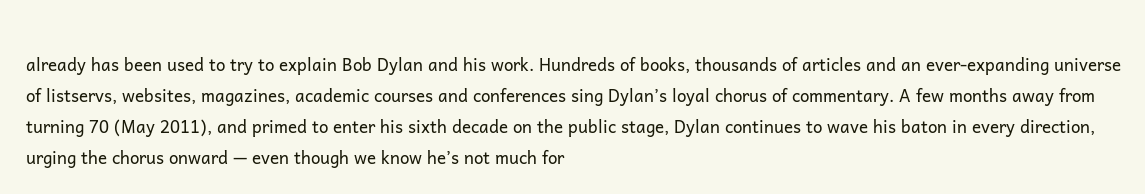already has been used to try to explain Bob Dylan and his work. Hundreds of books, thousands of articles and an ever-expanding universe of listservs, websites, magazines, academic courses and conferences sing Dylan’s loyal chorus of commentary. A few months away from turning 70 (May 2011), and primed to enter his sixth decade on the public stage, Dylan continues to wave his baton in every direction, urging the chorus onward — even though we know he’s not much for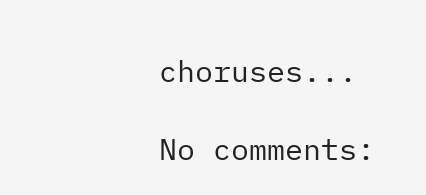choruses...

No comments: